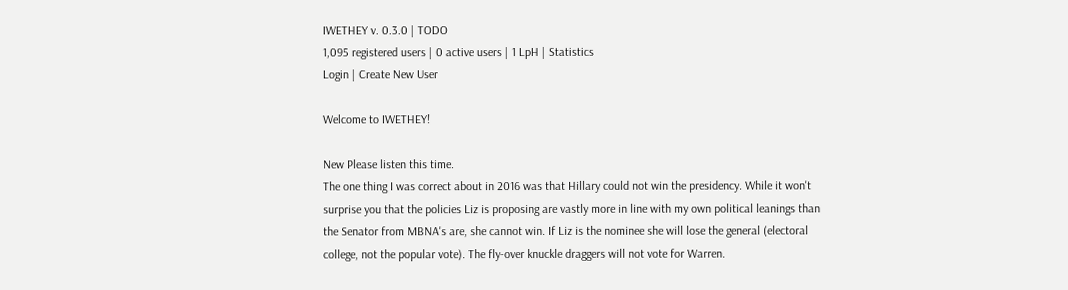IWETHEY v. 0.3.0 | TODO
1,095 registered users | 0 active users | 1 LpH | Statistics
Login | Create New User

Welcome to IWETHEY!

New Please listen this time.
The one thing I was correct about in 2016 was that Hillary could not win the presidency. While it won't surprise you that the policies Liz is proposing are vastly more in line with my own political leanings than the Senator from MBNA's are, she cannot win. If Liz is the nominee she will lose the general (electoral college, not the popular vote). The fly-over knuckle draggers will not vote for Warren.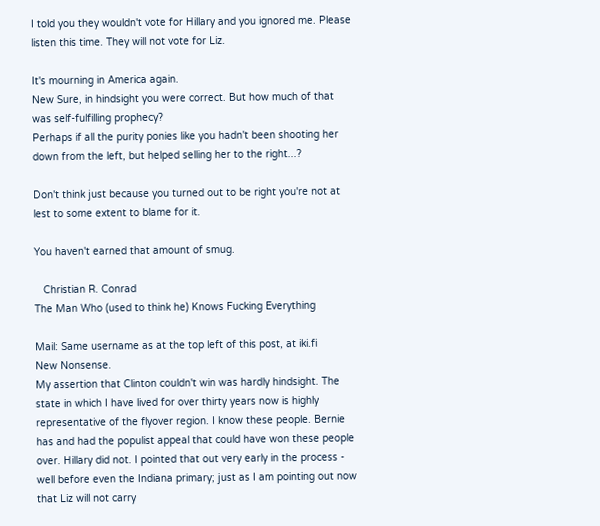I told you they wouldn't vote for Hillary and you ignored me. Please listen this time. They will not vote for Liz.

It's mourning in America again.
New Sure, in hindsight you were correct. But how much of that was self-fulfilling prophecy?
Perhaps if all the purity ponies like you hadn't been shooting her down from the left, but helped selling her to the right...?

Don't think just because you turned out to be right you're not at lest to some extent to blame for it.

You haven't earned that amount of smug.

   Christian R. Conrad
The Man Who (used to think he) Knows Fucking Everything

Mail: Same username as at the top left of this post, at iki.fi
New Nonsense.
My assertion that Clinton couldn't win was hardly hindsight. The state in which I have lived for over thirty years now is highly representative of the flyover region. I know these people. Bernie has and had the populist appeal that could have won these people over. Hillary did not. I pointed that out very early in the process - well before even the Indiana primary; just as I am pointing out now that Liz will not carry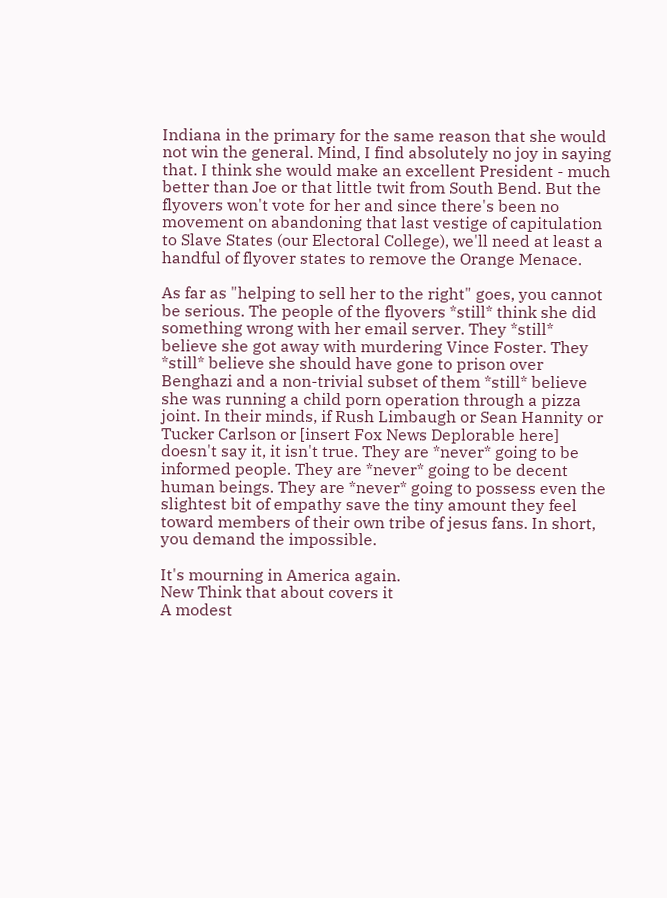Indiana in the primary for the same reason that she would not win the general. Mind, I find absolutely no joy in saying that. I think she would make an excellent President - much better than Joe or that little twit from South Bend. But the flyovers won't vote for her and since there's been no movement on abandoning that last vestige of capitulation to Slave States (our Electoral College), we'll need at least a handful of flyover states to remove the Orange Menace.

As far as "helping to sell her to the right" goes, you cannot be serious. The people of the flyovers *still* think she did something wrong with her email server. They *still* believe she got away with murdering Vince Foster. They *still* believe she should have gone to prison over Benghazi and a non-trivial subset of them *still* believe she was running a child porn operation through a pizza joint. In their minds, if Rush Limbaugh or Sean Hannity or Tucker Carlson or [insert Fox News Deplorable here] doesn't say it, it isn't true. They are *never* going to be informed people. They are *never* going to be decent human beings. They are *never* going to possess even the slightest bit of empathy save the tiny amount they feel toward members of their own tribe of jesus fans. In short, you demand the impossible.

It's mourning in America again.
New Think that about covers it
A modest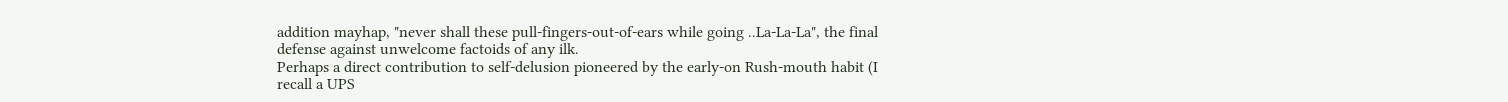addition mayhap, "never shall these pull-fingers-out-of-ears while going ..La-La-La", the final defense against unwelcome factoids of any ilk.
Perhaps a direct contribution to self-delusion pioneered by the early-on Rush-mouth habit (I recall a UPS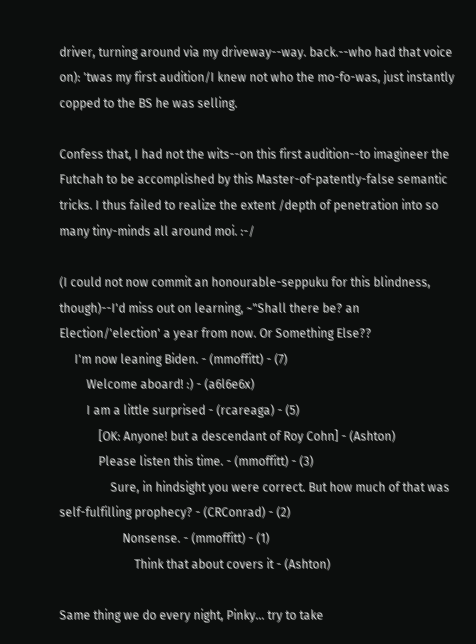driver, turning around via my driveway--way. back.--who had that voice on): 'twas my first audition/I knew not who the mo-fo-was, just instantly copped to the BS he was selling.

Confess that, I had not the wits--on this first audition--to imagineer the Futchah to be accomplished by this Master-of-patently-false semantic tricks. I thus failed to realize the extent /depth of penetration into so many tiny-minds all around moi. :-/

(I could not now commit an honourable-seppuku for this blindness, though)--I'd miss out on learning, ~"Shall there be? an Election/'election' a year from now. Or Something Else??
     I'm now leaning Biden. - (mmoffitt) - (7)
         Welcome aboard! :) - (a6l6e6x)
         I am a little surprised - (rcareaga) - (5)
             [OK: Anyone! but a descendant of Roy Cohn] - (Ashton)
             Please listen this time. - (mmoffitt) - (3)
                 Sure, in hindsight you were correct. But how much of that was self-fulfilling prophecy? - (CRConrad) - (2)
                     Nonsense. - (mmoffitt) - (1)
                         Think that about covers it - (Ashton)

Same thing we do every night, Pinky... try to take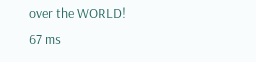over the WORLD!
67 ms